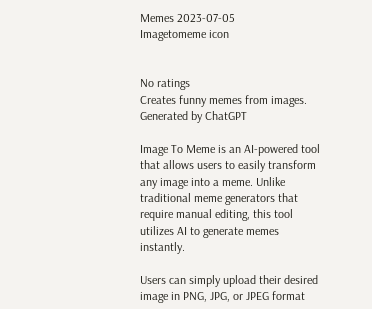Memes 2023-07-05
Imagetomeme icon


No ratings
Creates funny memes from images.
Generated by ChatGPT

Image To Meme is an AI-powered tool that allows users to easily transform any image into a meme. Unlike traditional meme generators that require manual editing, this tool utilizes AI to generate memes instantly.

Users can simply upload their desired image in PNG, JPG, or JPEG format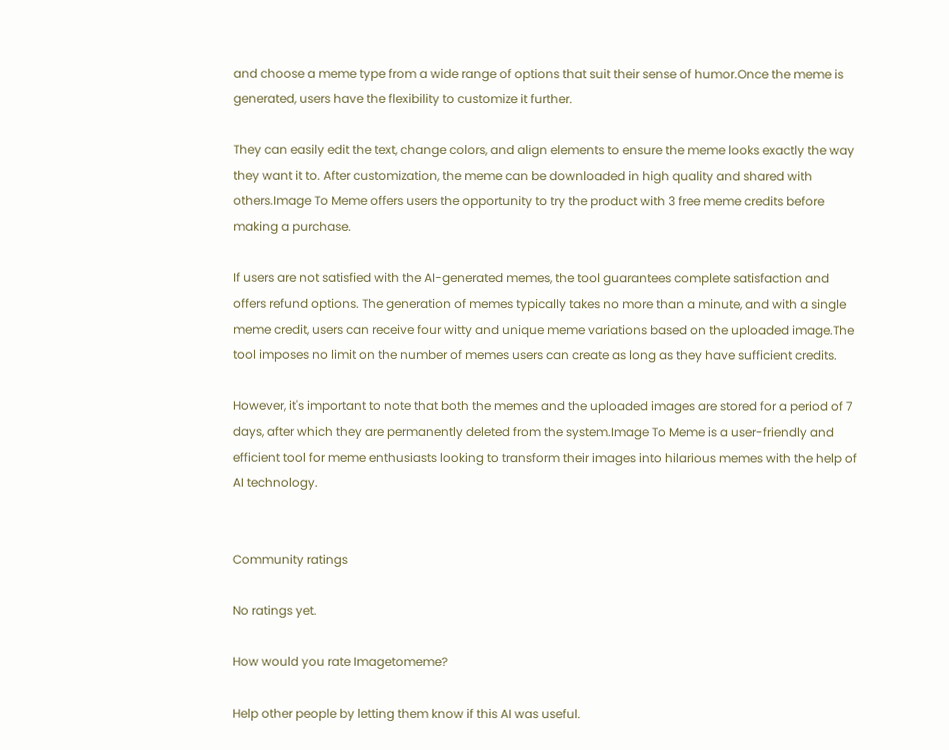and choose a meme type from a wide range of options that suit their sense of humor.Once the meme is generated, users have the flexibility to customize it further.

They can easily edit the text, change colors, and align elements to ensure the meme looks exactly the way they want it to. After customization, the meme can be downloaded in high quality and shared with others.Image To Meme offers users the opportunity to try the product with 3 free meme credits before making a purchase.

If users are not satisfied with the AI-generated memes, the tool guarantees complete satisfaction and offers refund options. The generation of memes typically takes no more than a minute, and with a single meme credit, users can receive four witty and unique meme variations based on the uploaded image.The tool imposes no limit on the number of memes users can create as long as they have sufficient credits.

However, it's important to note that both the memes and the uploaded images are stored for a period of 7 days, after which they are permanently deleted from the system.Image To Meme is a user-friendly and efficient tool for meme enthusiasts looking to transform their images into hilarious memes with the help of AI technology.


Community ratings

No ratings yet.

How would you rate Imagetomeme?

Help other people by letting them know if this AI was useful.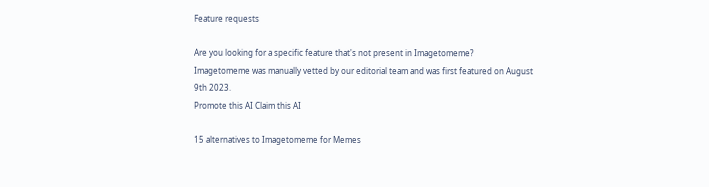Feature requests

Are you looking for a specific feature that's not present in Imagetomeme?
Imagetomeme was manually vetted by our editorial team and was first featured on August 9th 2023.
Promote this AI Claim this AI

15 alternatives to Imagetomeme for Memes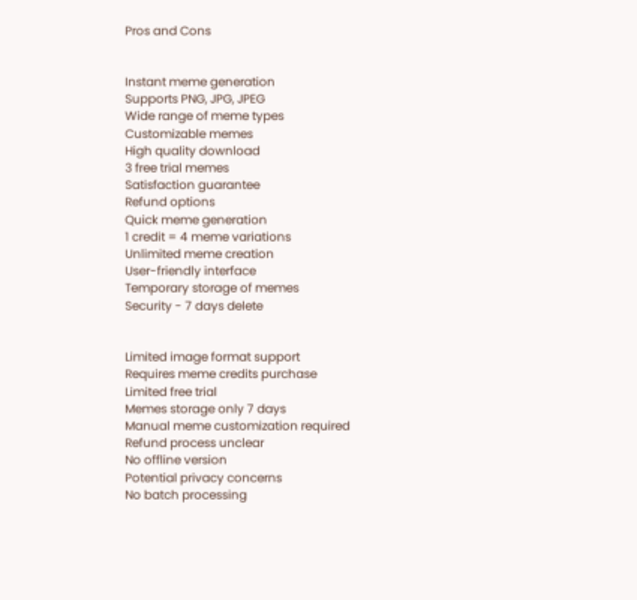Pros and Cons


Instant meme generation
Supports PNG, JPG, JPEG
Wide range of meme types
Customizable memes
High quality download
3 free trial memes
Satisfaction guarantee
Refund options
Quick meme generation
1 credit = 4 meme variations
Unlimited meme creation
User-friendly interface
Temporary storage of memes
Security - 7 days delete


Limited image format support
Requires meme credits purchase
Limited free trial
Memes storage only 7 days
Manual meme customization required
Refund process unclear
No offline version
Potential privacy concerns
No batch processing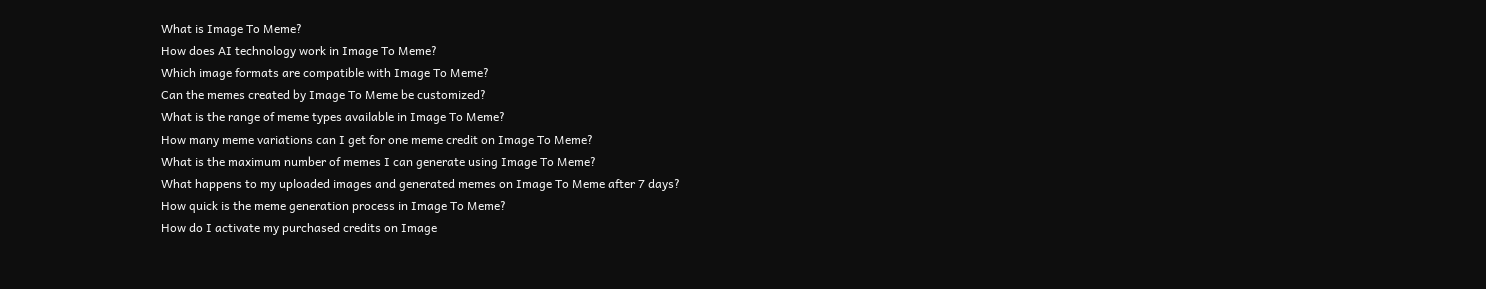What is Image To Meme?
How does AI technology work in Image To Meme?
Which image formats are compatible with Image To Meme?
Can the memes created by Image To Meme be customized?
What is the range of meme types available in Image To Meme?
How many meme variations can I get for one meme credit on Image To Meme?
What is the maximum number of memes I can generate using Image To Meme?
What happens to my uploaded images and generated memes on Image To Meme after 7 days?
How quick is the meme generation process in Image To Meme?
How do I activate my purchased credits on Image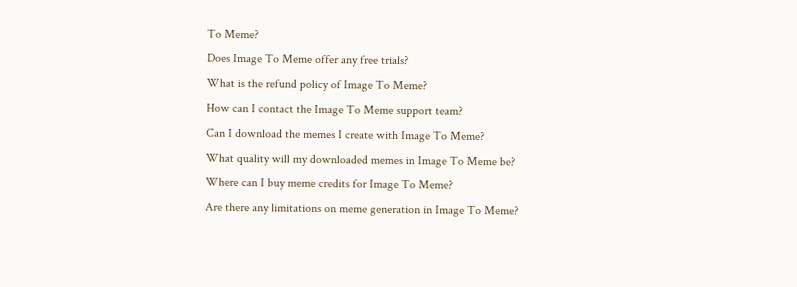To Meme?
Does Image To Meme offer any free trials?
What is the refund policy of Image To Meme?
How can I contact the Image To Meme support team?
Can I download the memes I create with Image To Meme?
What quality will my downloaded memes in Image To Meme be?
Where can I buy meme credits for Image To Meme?
Are there any limitations on meme generation in Image To Meme?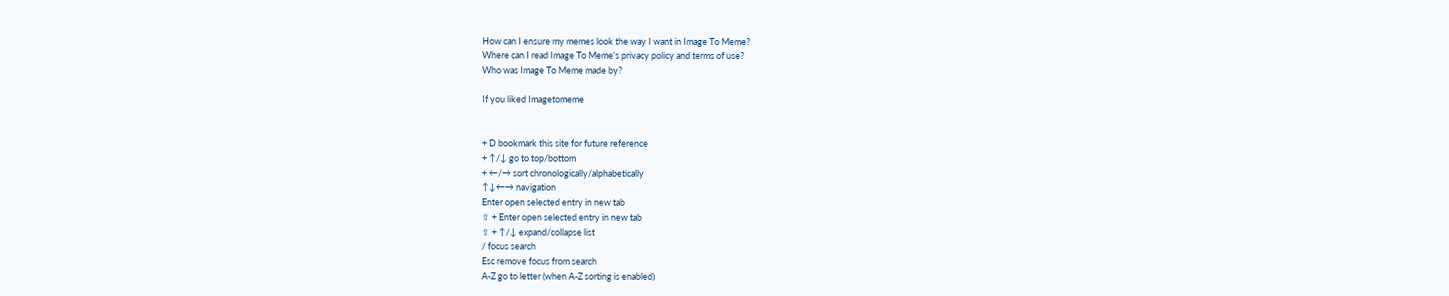How can I ensure my memes look the way I want in Image To Meme?
Where can I read Image To Meme's privacy policy and terms of use?
Who was Image To Meme made by?

If you liked Imagetomeme


+ D bookmark this site for future reference
+ ↑/↓ go to top/bottom
+ ←/→ sort chronologically/alphabetically
↑↓←→ navigation
Enter open selected entry in new tab
⇧ + Enter open selected entry in new tab
⇧ + ↑/↓ expand/collapse list
/ focus search
Esc remove focus from search
A-Z go to letter (when A-Z sorting is enabled)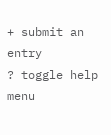+ submit an entry
? toggle help menu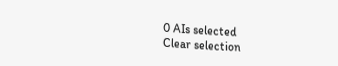0 AIs selected
Clear selection